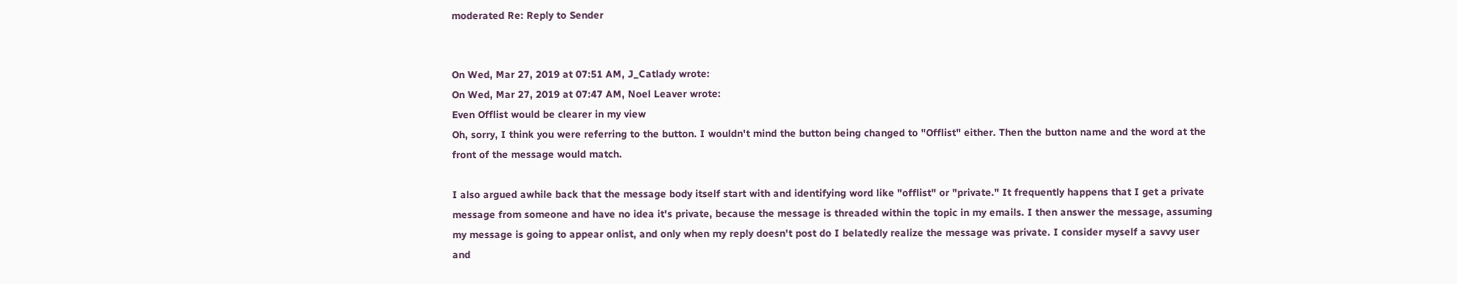moderated Re: Reply to Sender


On Wed, Mar 27, 2019 at 07:51 AM, J_Catlady wrote:
On Wed, Mar 27, 2019 at 07:47 AM, Noel Leaver wrote:
Even Offlist would be clearer in my view
Oh, sorry, I think you were referring to the button. I wouldn't mind the button being changed to "Offlist" either. Then the button name and the word at the front of the message would match.

I also argued awhile back that the message body itself start with and identifying word like "offlist" or "private." It frequently happens that I get a private message from someone and have no idea it's private, because the message is threaded within the topic in my emails. I then answer the message, assuming my message is going to appear onlist, and only when my reply doesn't post do I belatedly realize the message was private. I consider myself a savvy user and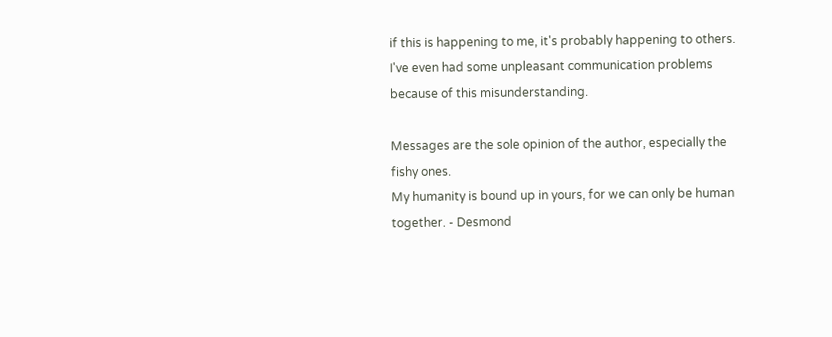if this is happening to me, it's probably happening to others. I've even had some unpleasant communication problems because of this misunderstanding.

Messages are the sole opinion of the author, especially the fishy ones.
My humanity is bound up in yours, for we can only be human together. - Desmond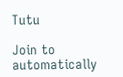Tutu

Join to automatically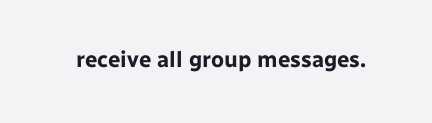receive all group messages.